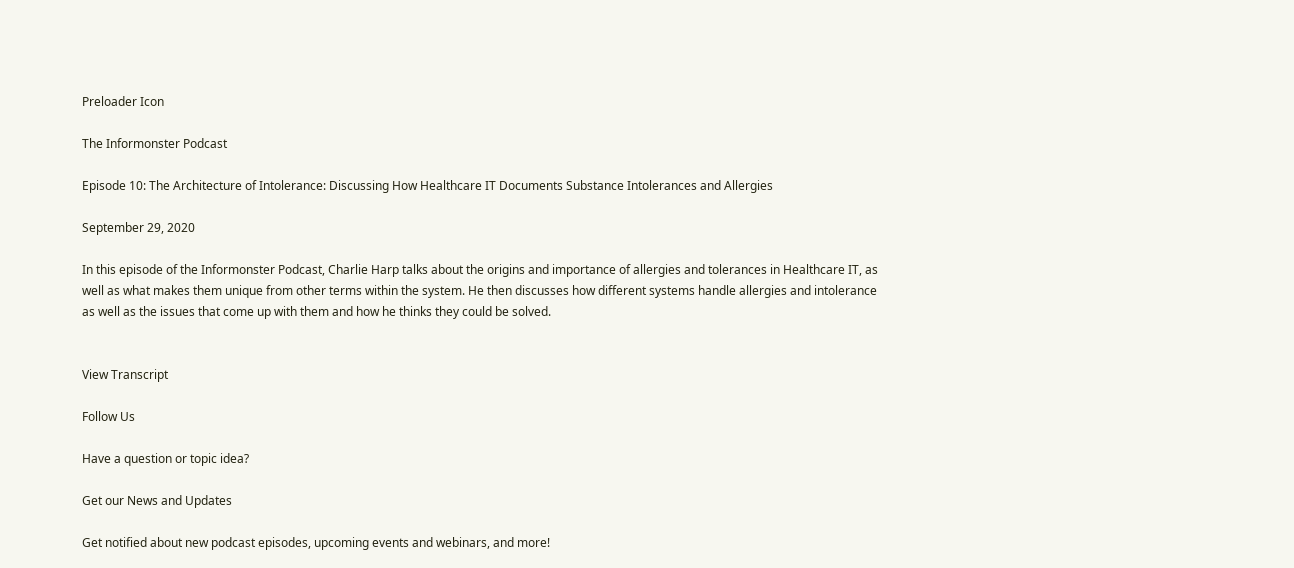Preloader Icon

The Informonster Podcast

Episode 10: The Architecture of Intolerance: Discussing How Healthcare IT Documents Substance Intolerances and Allergies

September 29, 2020

In this episode of the Informonster Podcast, Charlie Harp talks about the origins and importance of allergies and tolerances in Healthcare IT, as well as what makes them unique from other terms within the system. He then discusses how different systems handle allergies and intolerance as well as the issues that come up with them and how he thinks they could be solved.


View Transcript

Follow Us

Have a question or topic idea?

Get our News and Updates

Get notified about new podcast episodes, upcoming events and webinars, and more!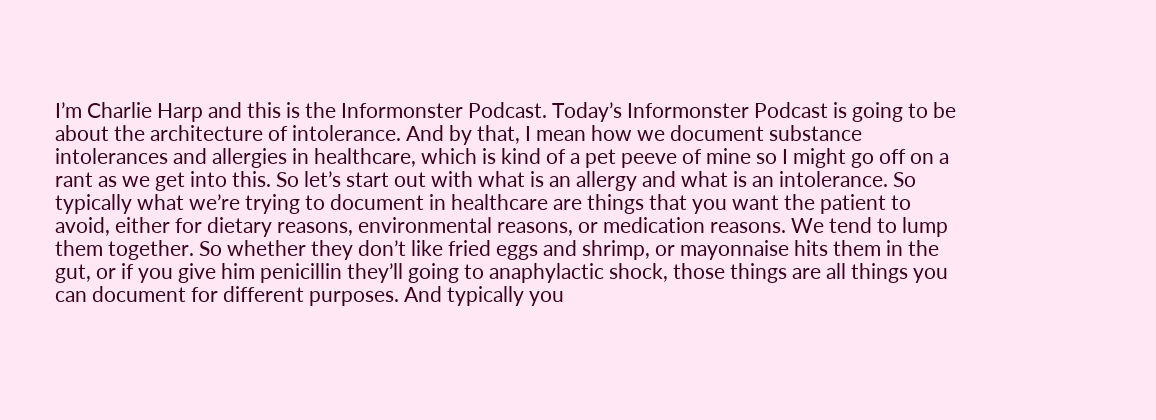I’m Charlie Harp and this is the Informonster Podcast. Today’s Informonster Podcast is going to be about the architecture of intolerance. And by that, I mean how we document substance intolerances and allergies in healthcare, which is kind of a pet peeve of mine so I might go off on a rant as we get into this. So let’s start out with what is an allergy and what is an intolerance. So typically what we’re trying to document in healthcare are things that you want the patient to avoid, either for dietary reasons, environmental reasons, or medication reasons. We tend to lump them together. So whether they don’t like fried eggs and shrimp, or mayonnaise hits them in the gut, or if you give him penicillin they’ll going to anaphylactic shock, those things are all things you can document for different purposes. And typically you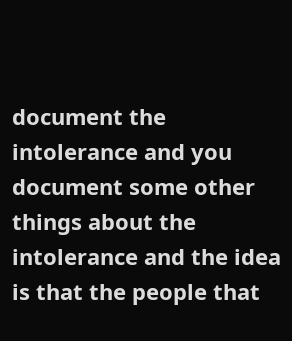document the intolerance and you document some other things about the intolerance and the idea is that the people that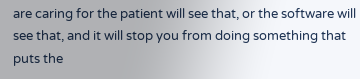are caring for the patient will see that, or the software will see that, and it will stop you from doing something that puts the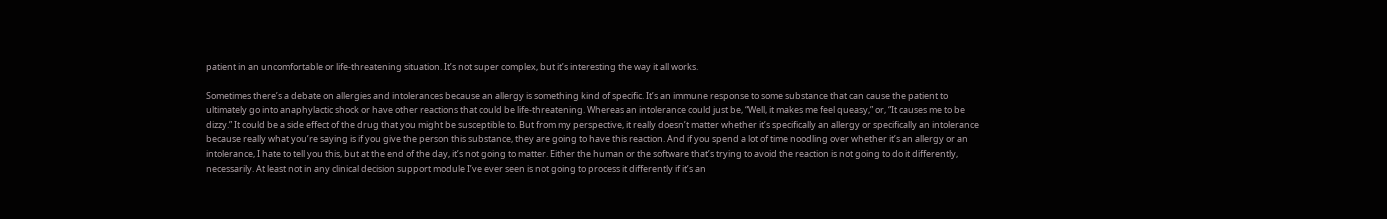patient in an uncomfortable or life-threatening situation. It’s not super complex, but it’s interesting the way it all works.

Sometimes there’s a debate on allergies and intolerances because an allergy is something kind of specific. It’s an immune response to some substance that can cause the patient to ultimately go into anaphylactic shock or have other reactions that could be life-threatening. Whereas an intolerance could just be, “Well, it makes me feel queasy,” or, “It causes me to be dizzy.” It could be a side effect of the drug that you might be susceptible to. But from my perspective, it really doesn’t matter whether it’s specifically an allergy or specifically an intolerance because really what you’re saying is if you give the person this substance, they are going to have this reaction. And if you spend a lot of time noodling over whether it’s an allergy or an intolerance, I hate to tell you this, but at the end of the day, it’s not going to matter. Either the human or the software that’s trying to avoid the reaction is not going to do it differently, necessarily. At least not in any clinical decision support module I’ve ever seen is not going to process it differently if it’s an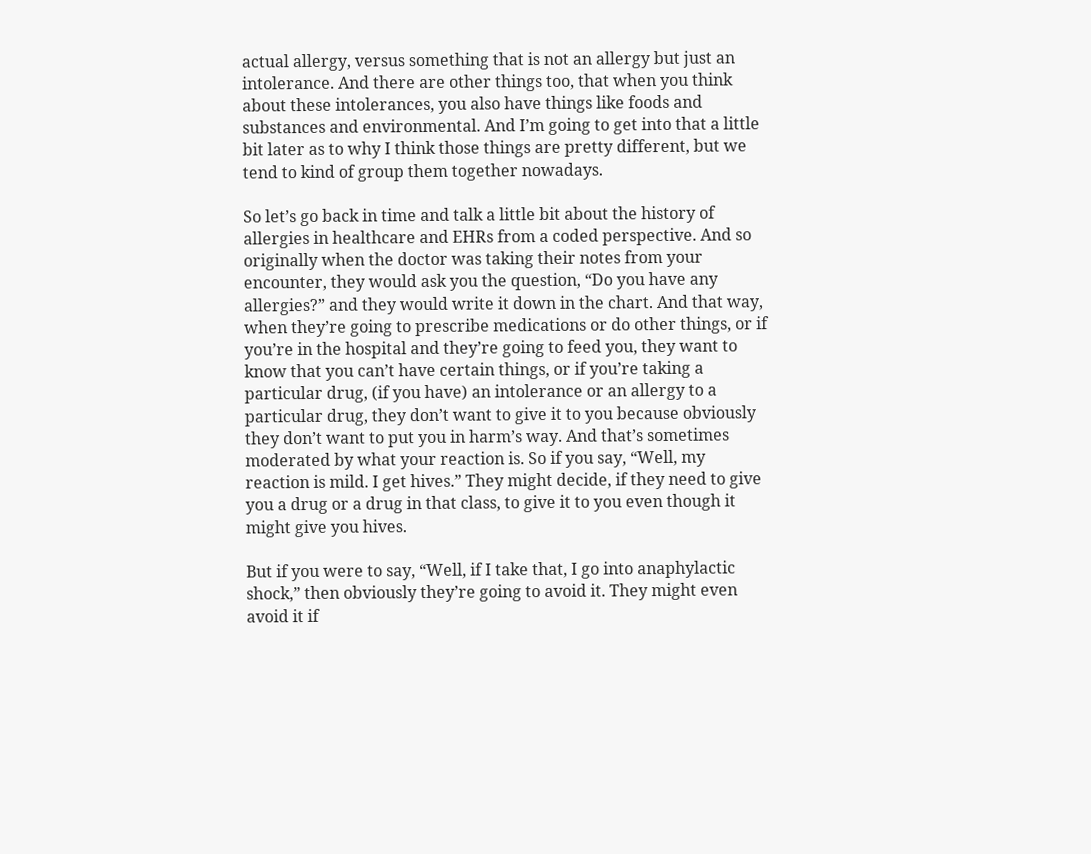actual allergy, versus something that is not an allergy but just an intolerance. And there are other things too, that when you think about these intolerances, you also have things like foods and substances and environmental. And I’m going to get into that a little bit later as to why I think those things are pretty different, but we tend to kind of group them together nowadays.

So let’s go back in time and talk a little bit about the history of allergies in healthcare and EHRs from a coded perspective. And so originally when the doctor was taking their notes from your encounter, they would ask you the question, “Do you have any allergies?” and they would write it down in the chart. And that way, when they’re going to prescribe medications or do other things, or if you’re in the hospital and they’re going to feed you, they want to know that you can’t have certain things, or if you’re taking a particular drug, (if you have) an intolerance or an allergy to a particular drug, they don’t want to give it to you because obviously they don’t want to put you in harm’s way. And that’s sometimes moderated by what your reaction is. So if you say, “Well, my reaction is mild. I get hives.” They might decide, if they need to give you a drug or a drug in that class, to give it to you even though it might give you hives.

But if you were to say, “Well, if I take that, I go into anaphylactic shock,” then obviously they’re going to avoid it. They might even avoid it if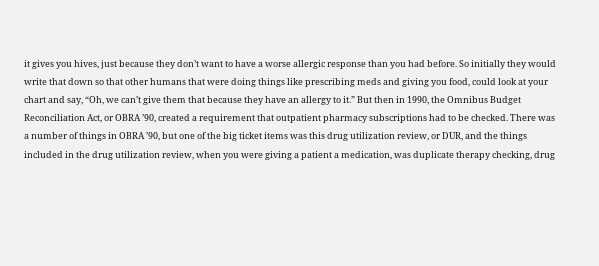it gives you hives, just because they don’t want to have a worse allergic response than you had before. So initially they would write that down so that other humans that were doing things like prescribing meds and giving you food, could look at your chart and say, “Oh, we can’t give them that because they have an allergy to it.” But then in 1990, the Omnibus Budget Reconciliation Act, or OBRA ’90, created a requirement that outpatient pharmacy subscriptions had to be checked. There was a number of things in OBRA ’90, but one of the big ticket items was this drug utilization review, or DUR, and the things included in the drug utilization review, when you were giving a patient a medication, was duplicate therapy checking, drug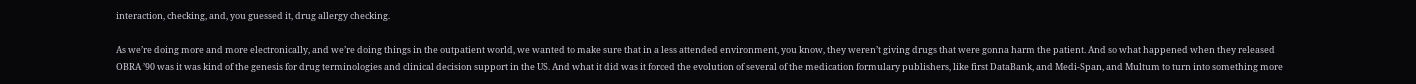interaction, checking, and, you guessed it, drug allergy checking.

As we’re doing more and more electronically, and we’re doing things in the outpatient world, we wanted to make sure that in a less attended environment, you know, they weren’t giving drugs that were gonna harm the patient. And so what happened when they released OBRA ’90 was it was kind of the genesis for drug terminologies and clinical decision support in the US. And what it did was it forced the evolution of several of the medication formulary publishers, like first DataBank, and Medi-Span, and Multum to turn into something more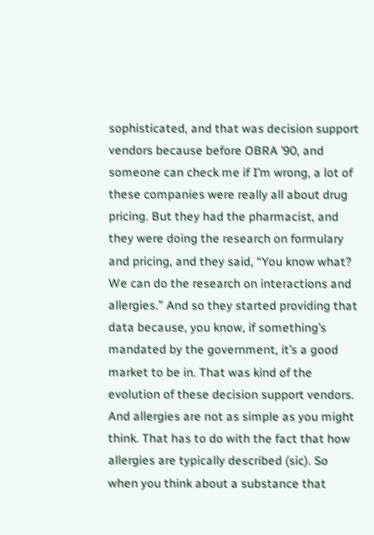sophisticated, and that was decision support vendors because before OBRA ’90, and someone can check me if I’m wrong, a lot of these companies were really all about drug pricing. But they had the pharmacist, and they were doing the research on formulary and pricing, and they said, “You know what? We can do the research on interactions and allergies.” And so they started providing that data because, you know, if something’s mandated by the government, it’s a good market to be in. That was kind of the evolution of these decision support vendors. And allergies are not as simple as you might think. That has to do with the fact that how allergies are typically described (sic). So when you think about a substance that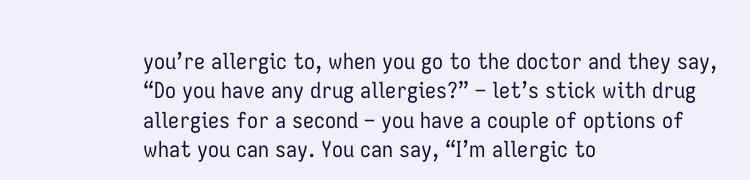you’re allergic to, when you go to the doctor and they say, “Do you have any drug allergies?” – let’s stick with drug allergies for a second – you have a couple of options of what you can say. You can say, “I’m allergic to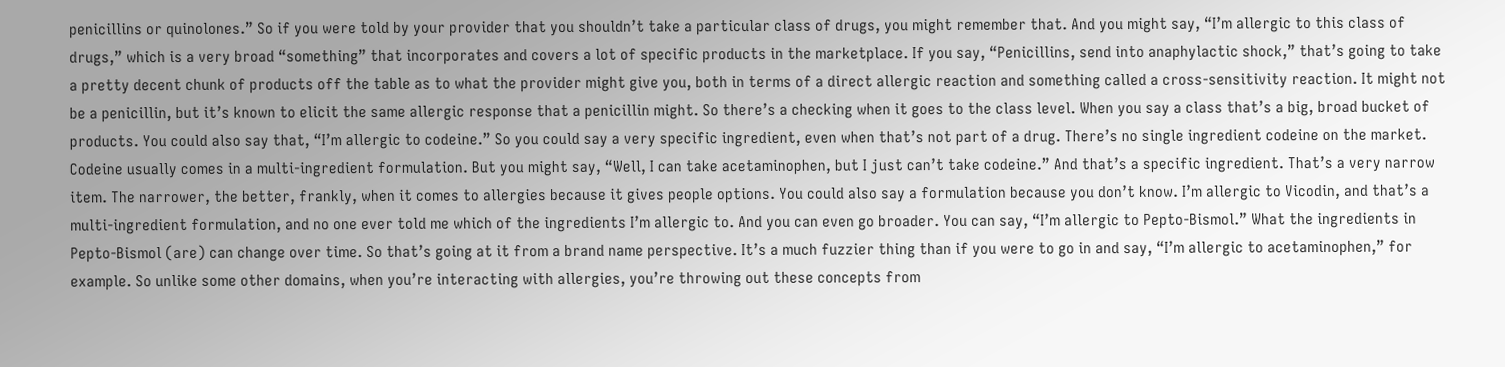penicillins or quinolones.” So if you were told by your provider that you shouldn’t take a particular class of drugs, you might remember that. And you might say, “I’m allergic to this class of drugs,” which is a very broad “something” that incorporates and covers a lot of specific products in the marketplace. If you say, “Penicillins, send into anaphylactic shock,” that’s going to take a pretty decent chunk of products off the table as to what the provider might give you, both in terms of a direct allergic reaction and something called a cross-sensitivity reaction. It might not be a penicillin, but it’s known to elicit the same allergic response that a penicillin might. So there’s a checking when it goes to the class level. When you say a class that’s a big, broad bucket of products. You could also say that, “I’m allergic to codeine.” So you could say a very specific ingredient, even when that’s not part of a drug. There’s no single ingredient codeine on the market. Codeine usually comes in a multi-ingredient formulation. But you might say, “Well, I can take acetaminophen, but I just can’t take codeine.” And that’s a specific ingredient. That’s a very narrow item. The narrower, the better, frankly, when it comes to allergies because it gives people options. You could also say a formulation because you don’t know. I’m allergic to Vicodin, and that’s a multi-ingredient formulation, and no one ever told me which of the ingredients I’m allergic to. And you can even go broader. You can say, “I’m allergic to Pepto-Bismol.” What the ingredients in Pepto-Bismol (are) can change over time. So that’s going at it from a brand name perspective. It’s a much fuzzier thing than if you were to go in and say, “I’m allergic to acetaminophen,” for example. So unlike some other domains, when you’re interacting with allergies, you’re throwing out these concepts from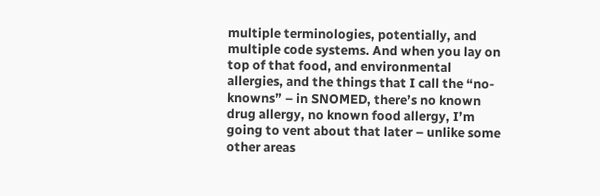multiple terminologies, potentially, and multiple code systems. And when you lay on top of that food, and environmental allergies, and the things that I call the “no-knowns” – in SNOMED, there’s no known drug allergy, no known food allergy, I’m going to vent about that later – unlike some other areas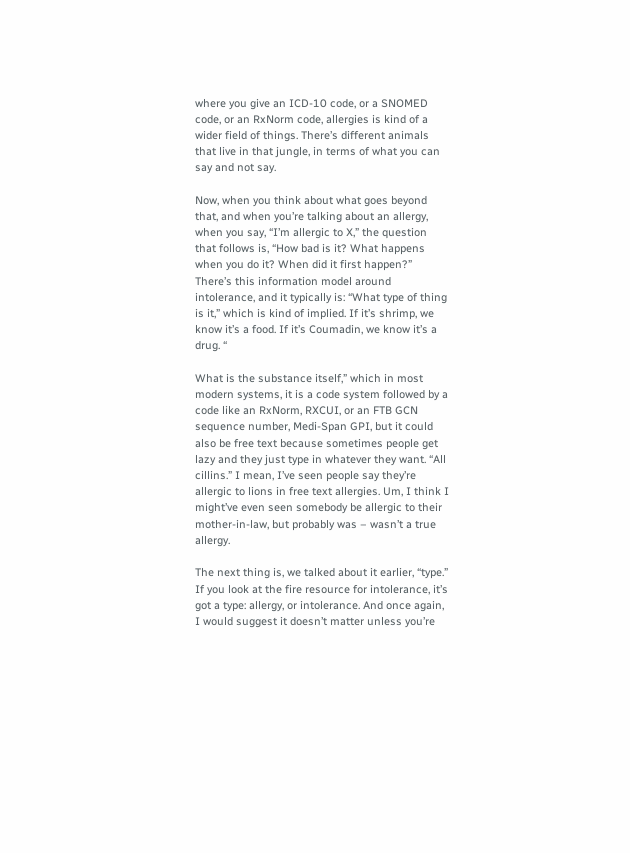where you give an ICD-10 code, or a SNOMED code, or an RxNorm code, allergies is kind of a wider field of things. There’s different animals that live in that jungle, in terms of what you can say and not say.

Now, when you think about what goes beyond that, and when you’re talking about an allergy, when you say, “I’m allergic to X,” the question that follows is, “How bad is it? What happens when you do it? When did it first happen?” There’s this information model around intolerance, and it typically is: “What type of thing is it,” which is kind of implied. If it’s shrimp, we know it’s a food. If it’s Coumadin, we know it’s a drug. “

What is the substance itself,” which in most modern systems, it is a code system followed by a code like an RxNorm, RXCUI, or an FTB GCN sequence number, Medi-Span GPI, but it could also be free text because sometimes people get lazy and they just type in whatever they want. “All cillins.” I mean, I’ve seen people say they’re allergic to lions in free text allergies. Um, I think I might’ve even seen somebody be allergic to their mother-in-law, but probably was – wasn’t a true allergy.

The next thing is, we talked about it earlier, “type.” If you look at the fire resource for intolerance, it’s got a type: allergy, or intolerance. And once again, I would suggest it doesn’t matter unless you’re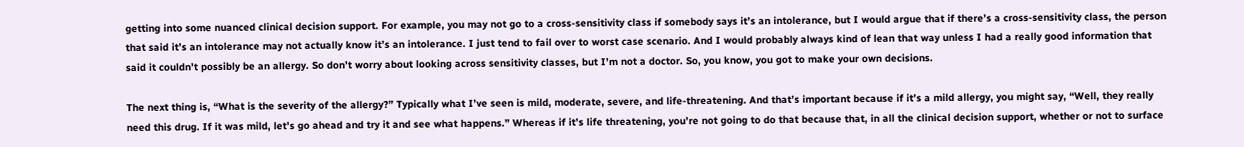getting into some nuanced clinical decision support. For example, you may not go to a cross-sensitivity class if somebody says it’s an intolerance, but I would argue that if there’s a cross-sensitivity class, the person that said it’s an intolerance may not actually know it’s an intolerance. I just tend to fail over to worst case scenario. And I would probably always kind of lean that way unless I had a really good information that said it couldn’t possibly be an allergy. So don’t worry about looking across sensitivity classes, but I’m not a doctor. So, you know, you got to make your own decisions.

The next thing is, “What is the severity of the allergy?” Typically what I’ve seen is mild, moderate, severe, and life-threatening. And that’s important because if it’s a mild allergy, you might say, “Well, they really need this drug. If it was mild, let’s go ahead and try it and see what happens.” Whereas if it’s life threatening, you’re not going to do that because that, in all the clinical decision support, whether or not to surface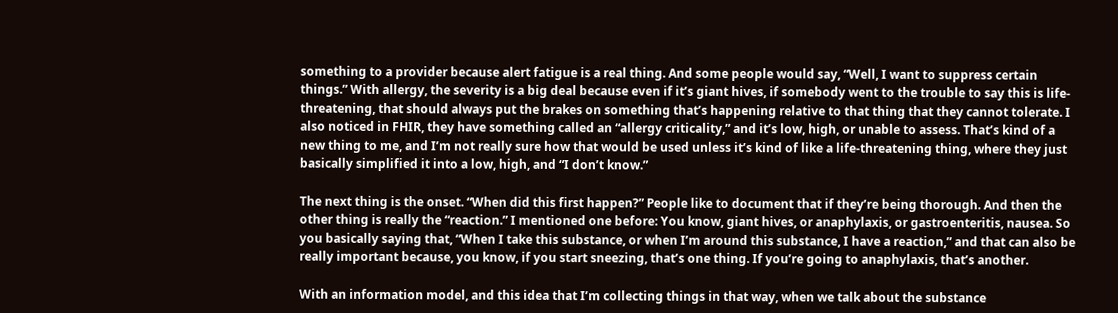something to a provider because alert fatigue is a real thing. And some people would say, “Well, I want to suppress certain things.” With allergy, the severity is a big deal because even if it’s giant hives, if somebody went to the trouble to say this is life-threatening, that should always put the brakes on something that’s happening relative to that thing that they cannot tolerate. I also noticed in FHIR, they have something called an “allergy criticality,” and it’s low, high, or unable to assess. That’s kind of a new thing to me, and I’m not really sure how that would be used unless it’s kind of like a life-threatening thing, where they just basically simplified it into a low, high, and “I don’t know.”

The next thing is the onset. “When did this first happen?” People like to document that if they’re being thorough. And then the other thing is really the “reaction.” I mentioned one before: You know, giant hives, or anaphylaxis, or gastroenteritis, nausea. So you basically saying that, “When I take this substance, or when I’m around this substance, I have a reaction,” and that can also be really important because, you know, if you start sneezing, that’s one thing. If you’re going to anaphylaxis, that’s another.

With an information model, and this idea that I’m collecting things in that way, when we talk about the substance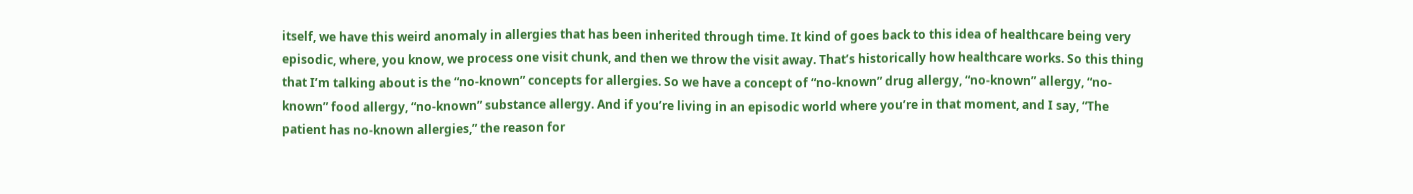itself, we have this weird anomaly in allergies that has been inherited through time. It kind of goes back to this idea of healthcare being very episodic, where, you know, we process one visit chunk, and then we throw the visit away. That’s historically how healthcare works. So this thing that I’m talking about is the “no-known” concepts for allergies. So we have a concept of “no-known” drug allergy, “no-known” allergy, “no-known” food allergy, “no-known” substance allergy. And if you’re living in an episodic world where you’re in that moment, and I say, “The patient has no-known allergies,” the reason for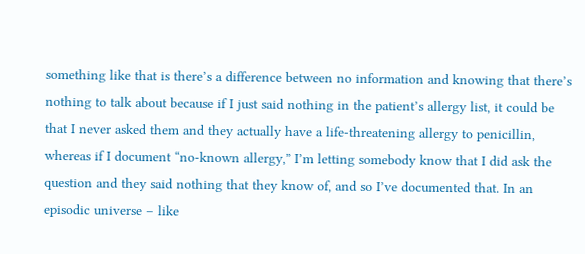something like that is there’s a difference between no information and knowing that there’s nothing to talk about because if I just said nothing in the patient’s allergy list, it could be that I never asked them and they actually have a life-threatening allergy to penicillin, whereas if I document “no-known allergy,” I’m letting somebody know that I did ask the question and they said nothing that they know of, and so I’ve documented that. In an episodic universe – like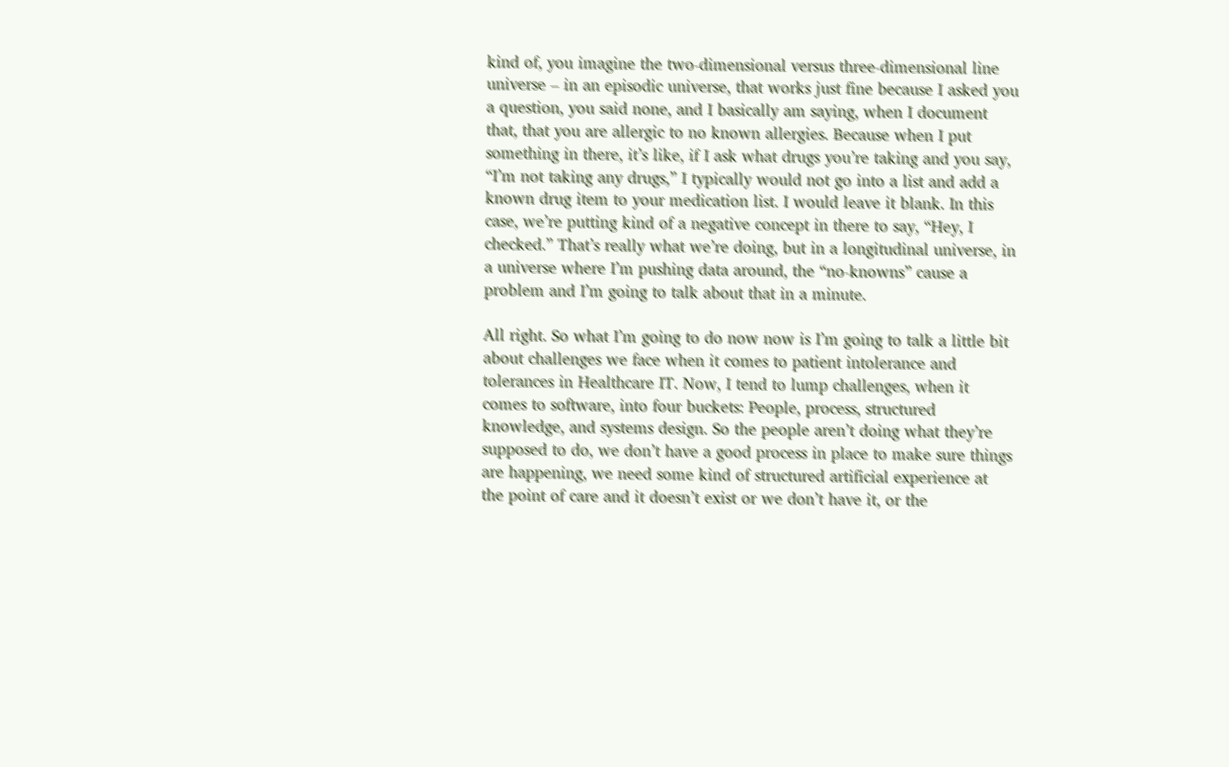kind of, you imagine the two-dimensional versus three-dimensional line universe – in an episodic universe, that works just fine because I asked you a question, you said none, and I basically am saying, when I document that, that you are allergic to no known allergies. Because when I put something in there, it’s like, if I ask what drugs you’re taking and you say, “I’m not taking any drugs,” I typically would not go into a list and add a known drug item to your medication list. I would leave it blank. In this case, we’re putting kind of a negative concept in there to say, “Hey, I checked.” That’s really what we’re doing, but in a longitudinal universe, in a universe where I’m pushing data around, the “no-knowns” cause a problem and I’m going to talk about that in a minute.

All right. So what I’m going to do now now is I’m going to talk a little bit about challenges we face when it comes to patient intolerance and tolerances in Healthcare IT. Now, I tend to lump challenges, when it comes to software, into four buckets: People, process, structured knowledge, and systems design. So the people aren’t doing what they’re supposed to do, we don’t have a good process in place to make sure things are happening, we need some kind of structured artificial experience at the point of care and it doesn’t exist or we don’t have it, or the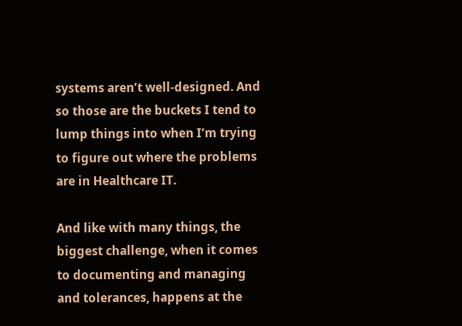systems aren’t well-designed. And so those are the buckets I tend to lump things into when I’m trying to figure out where the problems are in Healthcare IT.

And like with many things, the biggest challenge, when it comes to documenting and managing and tolerances, happens at the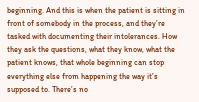beginning. And this is when the patient is sitting in front of somebody in the process, and they’re tasked with documenting their intolerances. How they ask the questions, what they know, what the patient knows, that whole beginning can stop everything else from happening the way it’s supposed to. There’s no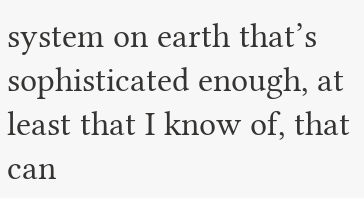system on earth that’s sophisticated enough, at least that I know of, that can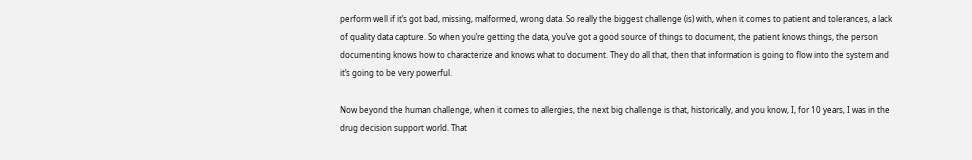perform well if it’s got bad, missing, malformed, wrong data. So really the biggest challenge (is) with, when it comes to patient and tolerances, a lack of quality data capture. So when you’re getting the data, you’ve got a good source of things to document, the patient knows things, the person documenting knows how to characterize and knows what to document. They do all that, then that information is going to flow into the system and it’s going to be very powerful.

Now beyond the human challenge, when it comes to allergies, the next big challenge is that, historically, and you know, I, for 10 years, I was in the drug decision support world. That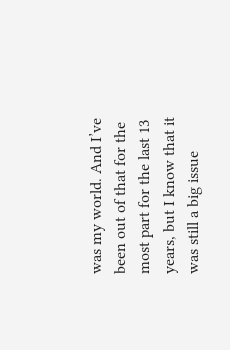was my world. And I’ve been out of that for the most part for the last 13 years, but I know that it was still a big issue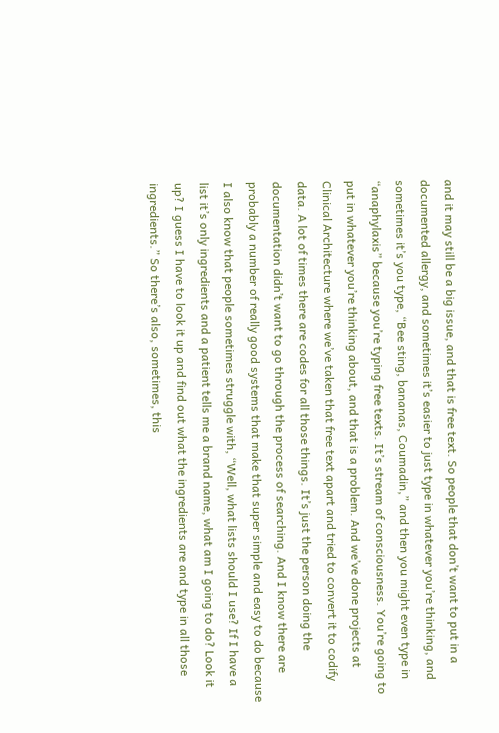and it may still be a big issue, and that is free text. So people that don’t want to put in a documented allergy, and sometimes it’s easier to just type in whatever you’re thinking, and sometimes it’s you type, “Bee sting, bananas, Coumadin,” and then you might even type in “anaphylaxis” because you’re typing free texts. It’s stream of consciousness. You’re going to put in whatever you’re thinking about, and that is a problem. And we’ve done projects at Clinical Architecture where we’ve taken that free text apart and tried to convert it to codify data. A lot of times there are codes for all those things. It’s just the person doing the documentation didn’t want to go through the process of searching. And I know there are probably a number of really good systems that make that super simple and easy to do because I also know that people sometimes struggle with, “Well, what lists should I use? If I have a list it’s only ingredients and a patient tells me a brand name, what am I going to do? Look it up? I guess I have to look it up and find out what the ingredients are and type in all those ingredients.” So there’s also, sometimes, this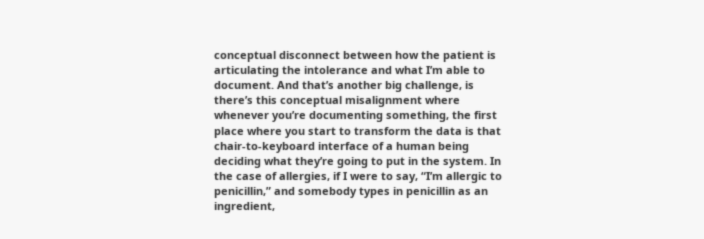conceptual disconnect between how the patient is articulating the intolerance and what I’m able to document. And that’s another big challenge, is there’s this conceptual misalignment where whenever you’re documenting something, the first place where you start to transform the data is that chair-to-keyboard interface of a human being deciding what they’re going to put in the system. In the case of allergies, if I were to say, “I’m allergic to penicillin,” and somebody types in penicillin as an ingredient,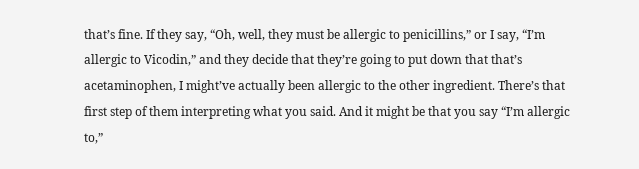that’s fine. If they say, “Oh, well, they must be allergic to penicillins,” or I say, “I’m allergic to Vicodin,” and they decide that they’re going to put down that that’s acetaminophen, I might’ve actually been allergic to the other ingredient. There’s that first step of them interpreting what you said. And it might be that you say “I’m allergic to,”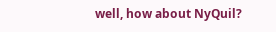well, how about NyQuil?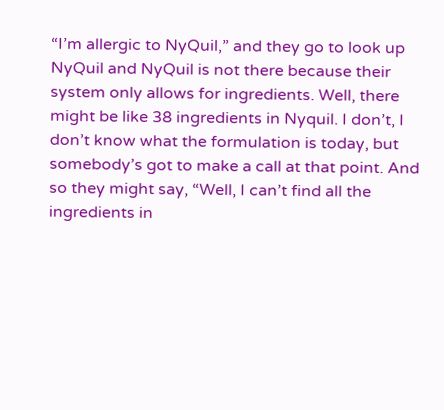“I’m allergic to NyQuil,” and they go to look up NyQuil and NyQuil is not there because their system only allows for ingredients. Well, there might be like 38 ingredients in Nyquil. I don’t, I don’t know what the formulation is today, but somebody’s got to make a call at that point. And so they might say, “Well, I can’t find all the ingredients in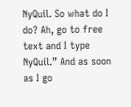NyQuil. So what do I do? Ah, go to free text and I type NyQuil.” And as soon as I go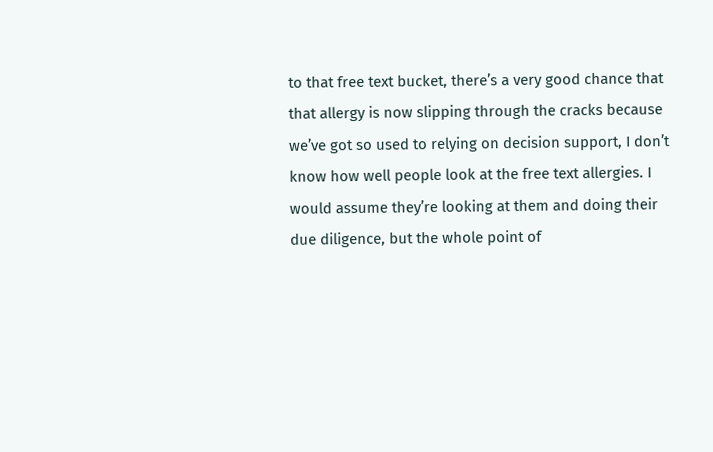to that free text bucket, there’s a very good chance that that allergy is now slipping through the cracks because we’ve got so used to relying on decision support, I don’t know how well people look at the free text allergies. I would assume they’re looking at them and doing their due diligence, but the whole point of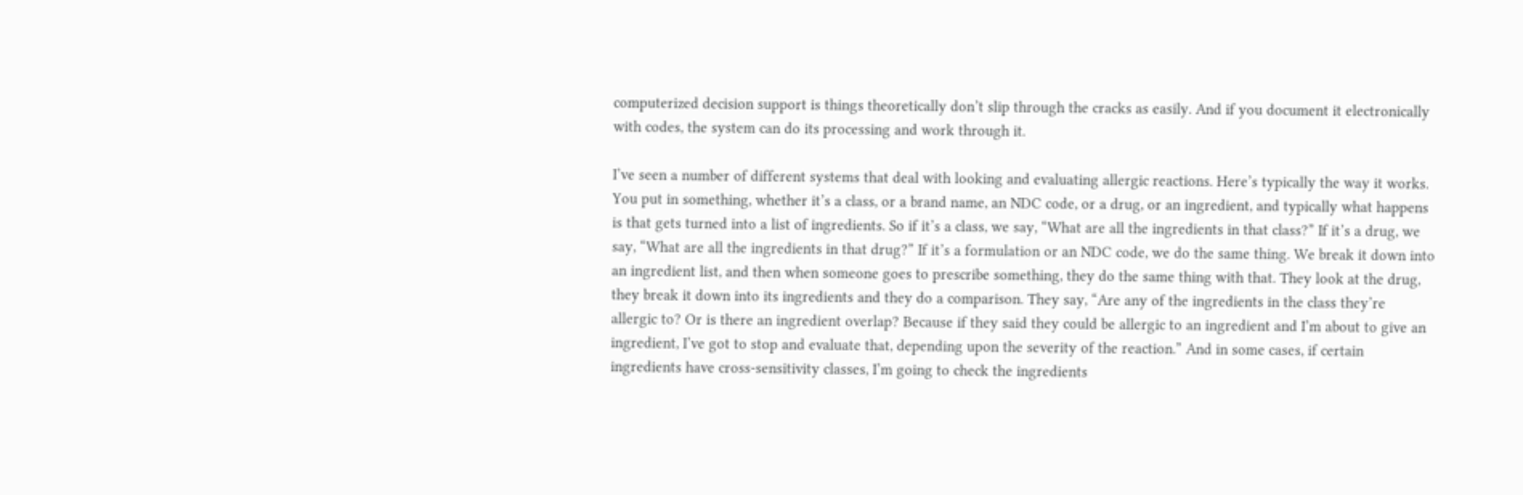computerized decision support is things theoretically don’t slip through the cracks as easily. And if you document it electronically with codes, the system can do its processing and work through it.

I’ve seen a number of different systems that deal with looking and evaluating allergic reactions. Here’s typically the way it works. You put in something, whether it’s a class, or a brand name, an NDC code, or a drug, or an ingredient, and typically what happens is that gets turned into a list of ingredients. So if it’s a class, we say, “What are all the ingredients in that class?” If it’s a drug, we say, “What are all the ingredients in that drug?” If it’s a formulation or an NDC code, we do the same thing. We break it down into an ingredient list, and then when someone goes to prescribe something, they do the same thing with that. They look at the drug, they break it down into its ingredients and they do a comparison. They say, “Are any of the ingredients in the class they’re allergic to? Or is there an ingredient overlap? Because if they said they could be allergic to an ingredient and I’m about to give an ingredient, I’ve got to stop and evaluate that, depending upon the severity of the reaction.” And in some cases, if certain ingredients have cross-sensitivity classes, I’m going to check the ingredients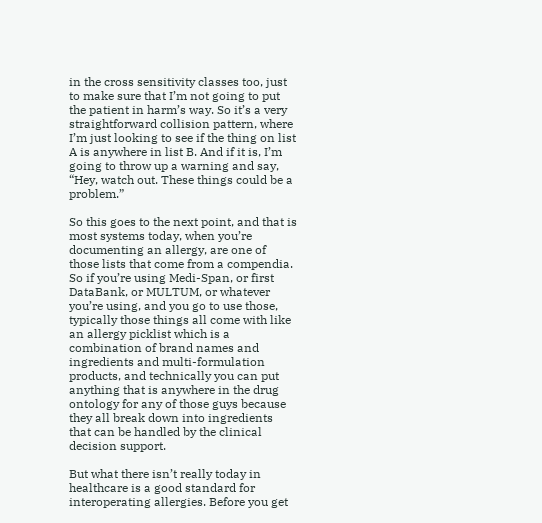in the cross sensitivity classes too, just to make sure that I’m not going to put the patient in harm’s way. So it’s a very straightforward collision pattern, where I’m just looking to see if the thing on list A is anywhere in list B. And if it is, I’m going to throw up a warning and say, “Hey, watch out. These things could be a problem.”

So this goes to the next point, and that is most systems today, when you’re documenting an allergy, are one of those lists that come from a compendia. So if you’re using Medi-Span, or first DataBank, or MULTUM, or whatever you’re using, and you go to use those, typically those things all come with like an allergy picklist which is a combination of brand names and ingredients and multi-formulation products, and technically you can put anything that is anywhere in the drug ontology for any of those guys because they all break down into ingredients that can be handled by the clinical decision support.

But what there isn’t really today in healthcare is a good standard for interoperating allergies. Before you get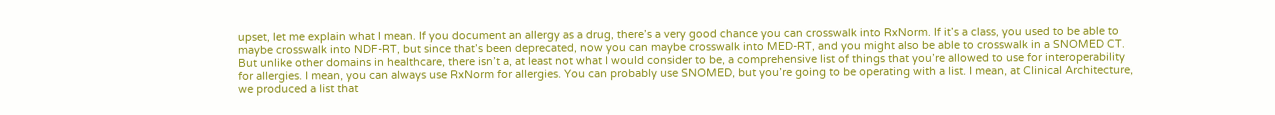upset, let me explain what I mean. If you document an allergy as a drug, there’s a very good chance you can crosswalk into RxNorm. If it’s a class, you used to be able to maybe crosswalk into NDF-RT, but since that’s been deprecated, now you can maybe crosswalk into MED-RT, and you might also be able to crosswalk in a SNOMED CT. But unlike other domains in healthcare, there isn’t a, at least not what I would consider to be, a comprehensive list of things that you’re allowed to use for interoperability for allergies. I mean, you can always use RxNorm for allergies. You can probably use SNOMED, but you’re going to be operating with a list. I mean, at Clinical Architecture, we produced a list that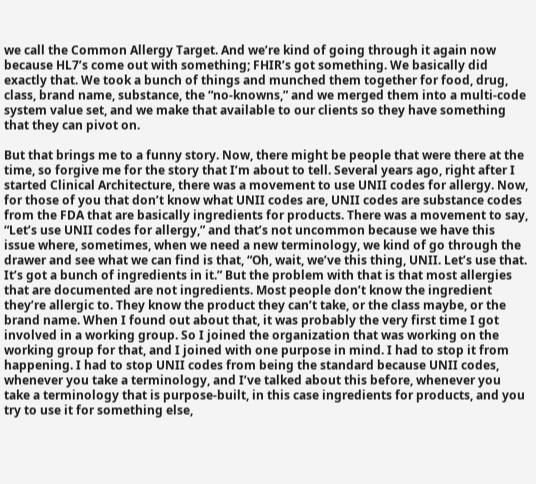we call the Common Allergy Target. And we’re kind of going through it again now because HL7’s come out with something; FHIR’s got something. We basically did exactly that. We took a bunch of things and munched them together for food, drug, class, brand name, substance, the “no-knowns,” and we merged them into a multi-code system value set, and we make that available to our clients so they have something that they can pivot on.

But that brings me to a funny story. Now, there might be people that were there at the time, so forgive me for the story that I’m about to tell. Several years ago, right after I started Clinical Architecture, there was a movement to use UNII codes for allergy. Now, for those of you that don’t know what UNII codes are, UNII codes are substance codes from the FDA that are basically ingredients for products. There was a movement to say, “Let’s use UNII codes for allergy,” and that’s not uncommon because we have this issue where, sometimes, when we need a new terminology, we kind of go through the drawer and see what we can find is that, “Oh, wait, we’ve this thing, UNII. Let’s use that. It’s got a bunch of ingredients in it.” But the problem with that is that most allergies that are documented are not ingredients. Most people don’t know the ingredient they’re allergic to. They know the product they can’t take, or the class maybe, or the brand name. When I found out about that, it was probably the very first time I got involved in a working group. So I joined the organization that was working on the working group for that, and I joined with one purpose in mind. I had to stop it from happening. I had to stop UNII codes from being the standard because UNII codes, whenever you take a terminology, and I’ve talked about this before, whenever you take a terminology that is purpose-built, in this case ingredients for products, and you try to use it for something else,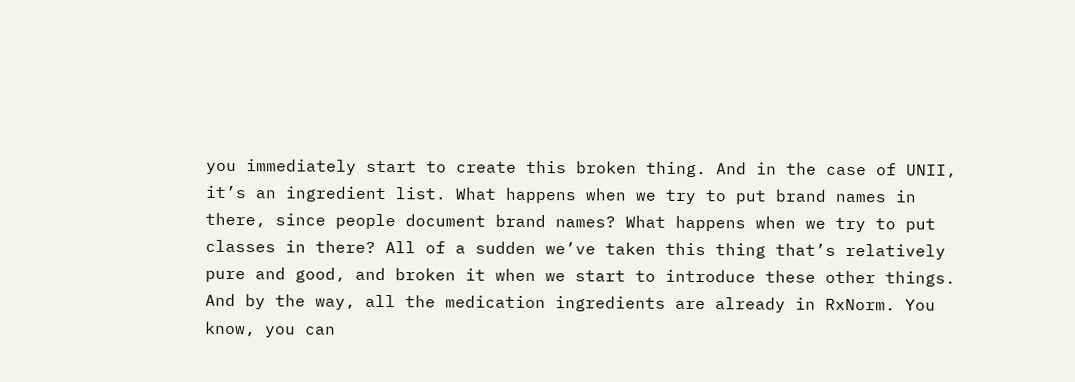you immediately start to create this broken thing. And in the case of UNII, it’s an ingredient list. What happens when we try to put brand names in there, since people document brand names? What happens when we try to put classes in there? All of a sudden we’ve taken this thing that’s relatively pure and good, and broken it when we start to introduce these other things. And by the way, all the medication ingredients are already in RxNorm. You know, you can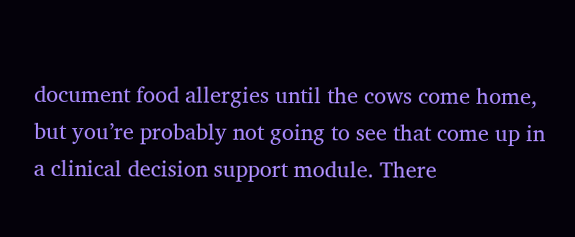document food allergies until the cows come home, but you’re probably not going to see that come up in a clinical decision support module. There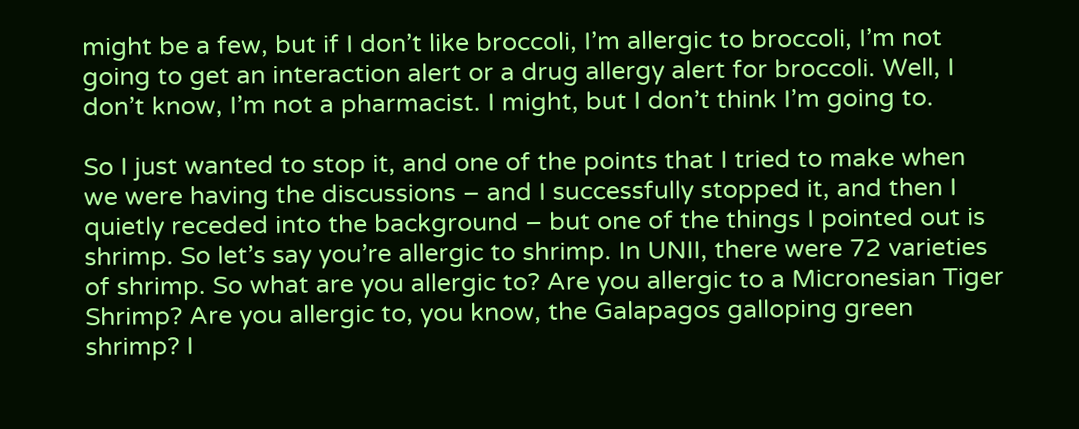might be a few, but if I don’t like broccoli, I’m allergic to broccoli, I’m not going to get an interaction alert or a drug allergy alert for broccoli. Well, I don’t know, I’m not a pharmacist. I might, but I don’t think I’m going to.

So I just wanted to stop it, and one of the points that I tried to make when we were having the discussions – and I successfully stopped it, and then I quietly receded into the background – but one of the things I pointed out is shrimp. So let’s say you’re allergic to shrimp. In UNII, there were 72 varieties of shrimp. So what are you allergic to? Are you allergic to a Micronesian Tiger Shrimp? Are you allergic to, you know, the Galapagos galloping green shrimp? I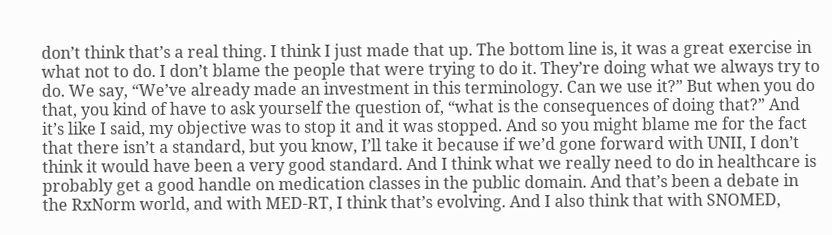don’t think that’s a real thing. I think I just made that up. The bottom line is, it was a great exercise in what not to do. I don’t blame the people that were trying to do it. They’re doing what we always try to do. We say, “We’ve already made an investment in this terminology. Can we use it?” But when you do that, you kind of have to ask yourself the question of, “what is the consequences of doing that?” And it’s like I said, my objective was to stop it and it was stopped. And so you might blame me for the fact that there isn’t a standard, but you know, I’ll take it because if we’d gone forward with UNII, I don’t think it would have been a very good standard. And I think what we really need to do in healthcare is probably get a good handle on medication classes in the public domain. And that’s been a debate in the RxNorm world, and with MED-RT, I think that’s evolving. And I also think that with SNOMED,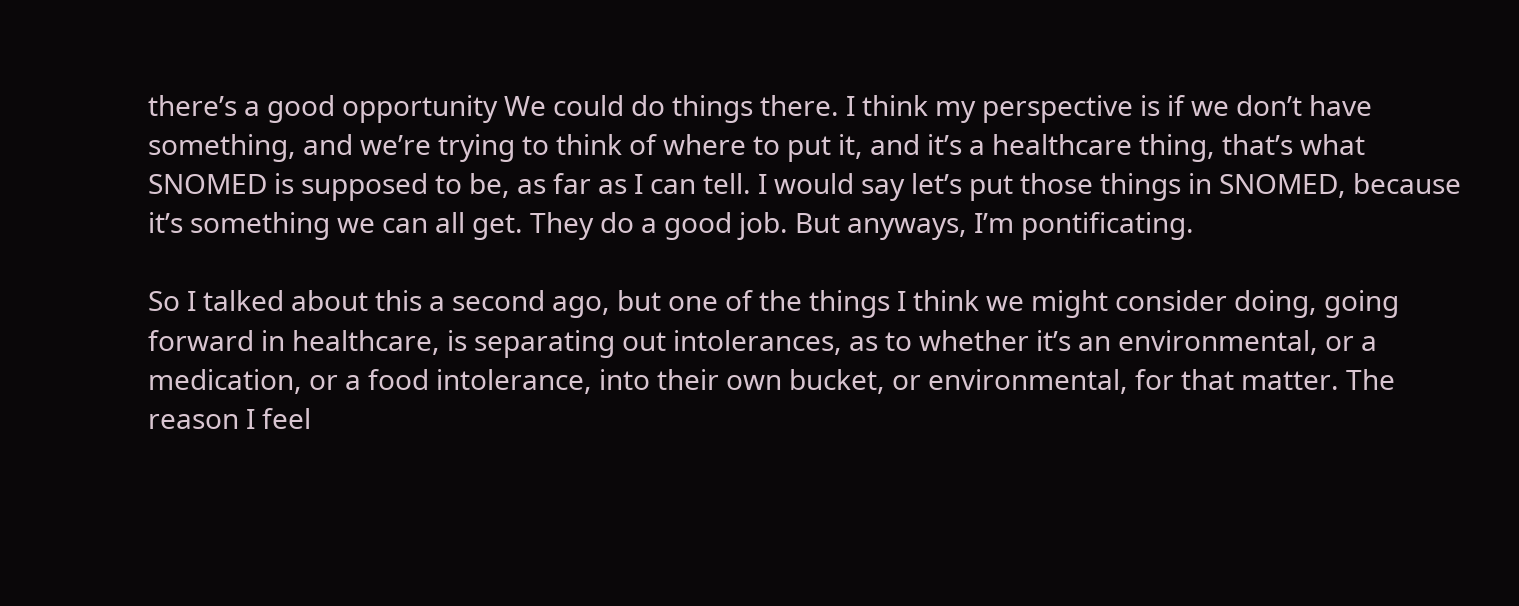there’s a good opportunity We could do things there. I think my perspective is if we don’t have something, and we’re trying to think of where to put it, and it’s a healthcare thing, that’s what SNOMED is supposed to be, as far as I can tell. I would say let’s put those things in SNOMED, because it’s something we can all get. They do a good job. But anyways, I’m pontificating.

So I talked about this a second ago, but one of the things I think we might consider doing, going forward in healthcare, is separating out intolerances, as to whether it’s an environmental, or a medication, or a food intolerance, into their own bucket, or environmental, for that matter. The reason I feel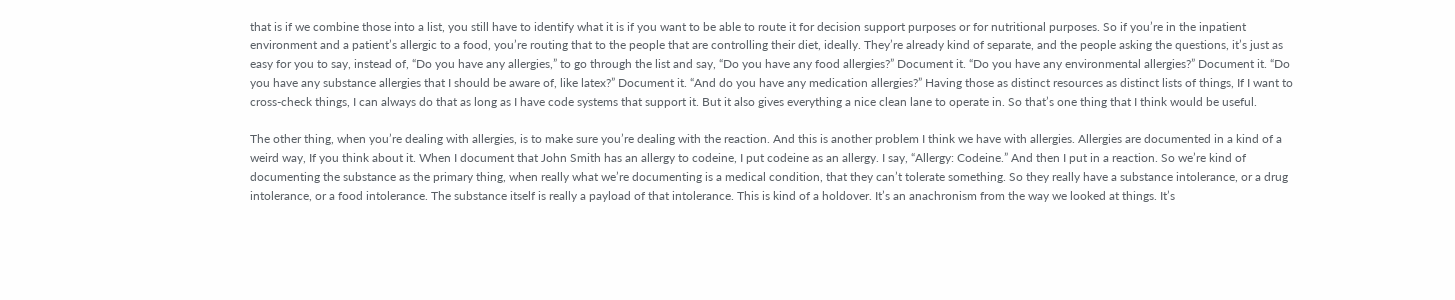that is if we combine those into a list, you still have to identify what it is if you want to be able to route it for decision support purposes or for nutritional purposes. So if you’re in the inpatient environment and a patient’s allergic to a food, you’re routing that to the people that are controlling their diet, ideally. They’re already kind of separate, and the people asking the questions, it’s just as easy for you to say, instead of, “Do you have any allergies,” to go through the list and say, “Do you have any food allergies?” Document it. “Do you have any environmental allergies?” Document it. “Do you have any substance allergies that I should be aware of, like latex?” Document it. “And do you have any medication allergies?” Having those as distinct resources as distinct lists of things, If I want to cross-check things, I can always do that as long as I have code systems that support it. But it also gives everything a nice clean lane to operate in. So that’s one thing that I think would be useful.

The other thing, when you’re dealing with allergies, is to make sure you’re dealing with the reaction. And this is another problem I think we have with allergies. Allergies are documented in a kind of a weird way, If you think about it. When I document that John Smith has an allergy to codeine, I put codeine as an allergy. I say, “Allergy: Codeine.” And then I put in a reaction. So we’re kind of documenting the substance as the primary thing, when really what we’re documenting is a medical condition, that they can’t tolerate something. So they really have a substance intolerance, or a drug intolerance, or a food intolerance. The substance itself is really a payload of that intolerance. This is kind of a holdover. It’s an anachronism from the way we looked at things. It’s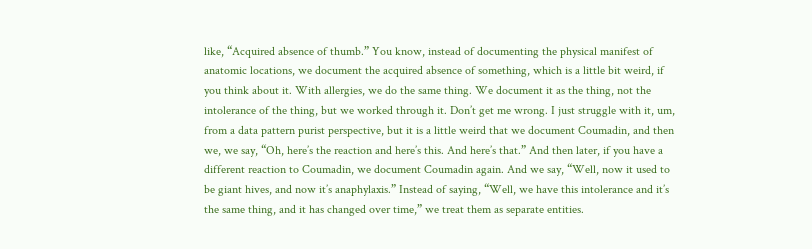like, “Acquired absence of thumb.” You know, instead of documenting the physical manifest of anatomic locations, we document the acquired absence of something, which is a little bit weird, if you think about it. With allergies, we do the same thing. We document it as the thing, not the intolerance of the thing, but we worked through it. Don’t get me wrong. I just struggle with it, um, from a data pattern purist perspective, but it is a little weird that we document Coumadin, and then we, we say, “Oh, here’s the reaction and here’s this. And here’s that.” And then later, if you have a different reaction to Coumadin, we document Coumadin again. And we say, “Well, now it used to be giant hives, and now it’s anaphylaxis.” Instead of saying, “Well, we have this intolerance and it’s the same thing, and it has changed over time,” we treat them as separate entities.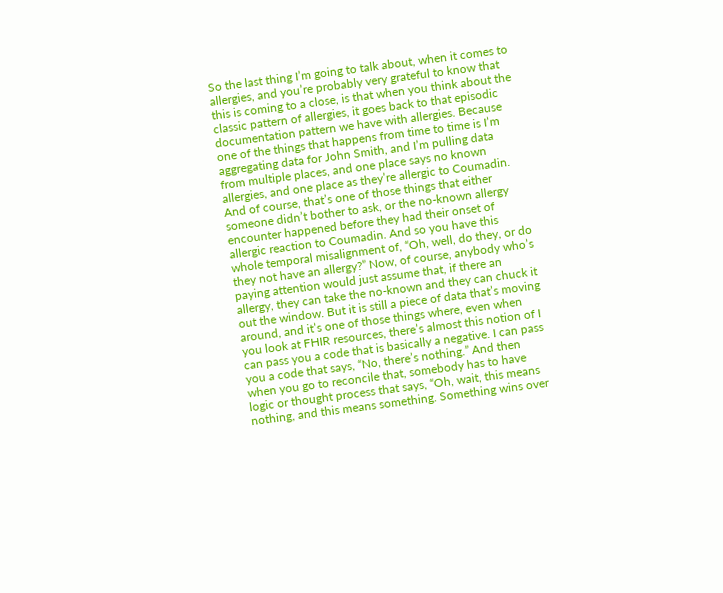So the last thing I’m going to talk about, when it comes to allergies, and you’re probably very grateful to know that this is coming to a close, is that when you think about the classic pattern of allergies, it goes back to that episodic documentation pattern we have with allergies. Because one of the things that happens from time to time is I’m aggregating data for John Smith, and I’m pulling data from multiple places, and one place says no known allergies, and one place as they’re allergic to Coumadin. And of course, that’s one of those things that either someone didn’t bother to ask, or the no-known allergy encounter happened before they had their onset of allergic reaction to Coumadin. And so you have this whole temporal misalignment of, “Oh, well, do they, or do they not have an allergy?” Now, of course, anybody who’s paying attention would just assume that, if there an allergy, they can take the no-known and they can chuck it out the window. But it is still a piece of data that’s moving around, and it’s one of those things where, even when you look at FHIR resources, there’s almost this notion of I can pass you a code that is basically a negative. I can pass you a code that says, “No, there’s nothing.” And then when you go to reconcile that, somebody has to have logic or thought process that says, “Oh, wait, this means nothing, and this means something. Something wins over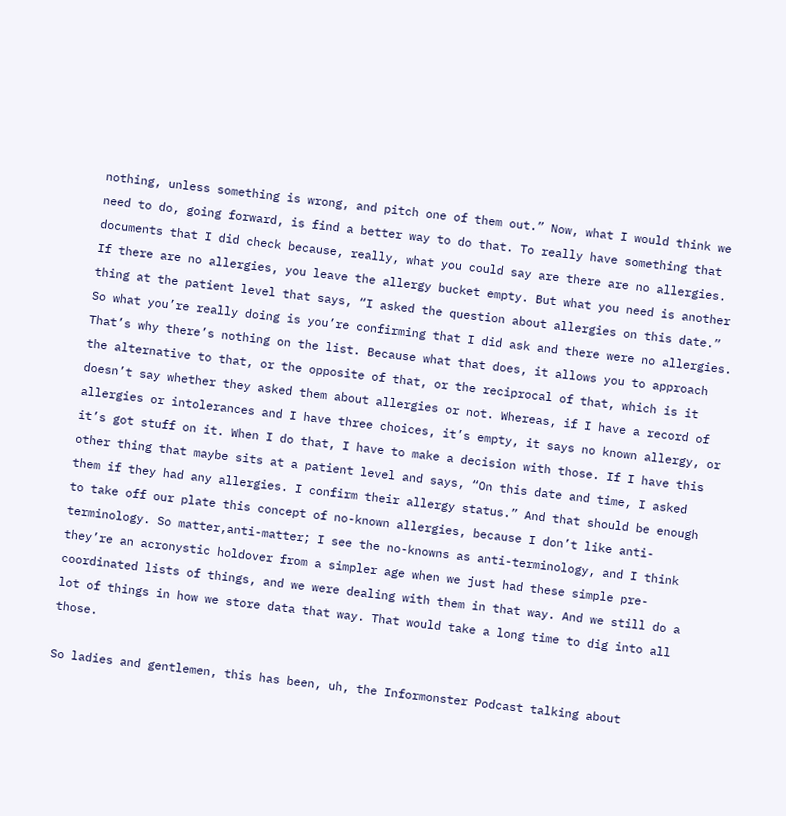nothing, unless something is wrong, and pitch one of them out.” Now, what I would think we need to do, going forward, is find a better way to do that. To really have something that documents that I did check because, really, what you could say are there are no allergies. If there are no allergies, you leave the allergy bucket empty. But what you need is another thing at the patient level that says, “I asked the question about allergies on this date.” So what you’re really doing is you’re confirming that I did ask and there were no allergies. That’s why there’s nothing on the list. Because what that does, it allows you to approach the alternative to that, or the opposite of that, or the reciprocal of that, which is it doesn’t say whether they asked them about allergies or not. Whereas, if I have a record of allergies or intolerances and I have three choices, it’s empty, it says no known allergy, or it’s got stuff on it. When I do that, I have to make a decision with those. If I have this other thing that maybe sits at a patient level and says, “On this date and time, I asked them if they had any allergies. I confirm their allergy status.” And that should be enough to take off our plate this concept of no-known allergies, because I don’t like anti-terminology. So matter,anti-matter; I see the no-knowns as anti-terminology, and I think they’re an acronystic holdover from a simpler age when we just had these simple pre-coordinated lists of things, and we were dealing with them in that way. And we still do a lot of things in how we store data that way. That would take a long time to dig into all those.

So ladies and gentlemen, this has been, uh, the Informonster Podcast talking about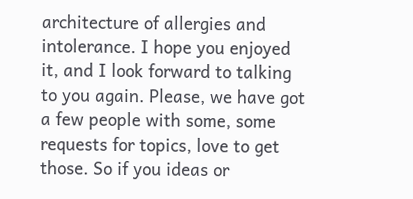architecture of allergies and intolerance. I hope you enjoyed it, and I look forward to talking to you again. Please, we have got a few people with some, some requests for topics, love to get those. So if you ideas or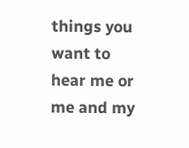things you want to hear me or me and my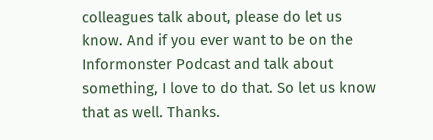colleagues talk about, please do let us know. And if you ever want to be on the Informonster Podcast and talk about something, I love to do that. So let us know that as well. Thanks.